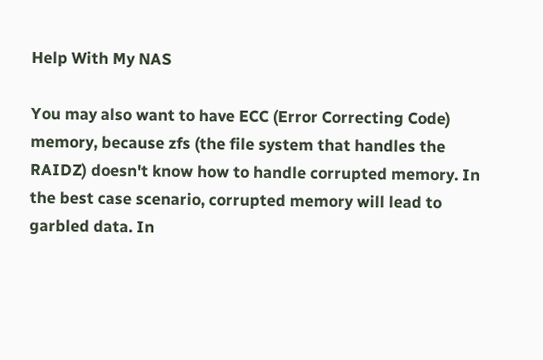Help With My NAS

You may also want to have ECC (Error Correcting Code) memory, because zfs (the file system that handles the RAIDZ) doesn't know how to handle corrupted memory. In the best case scenario, corrupted memory will lead to garbled data. In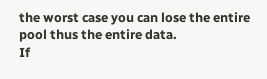the worst case you can lose the entire pool thus the entire data.
If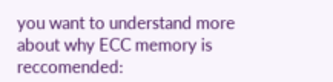you want to understand more about why ECC memory is reccomended: